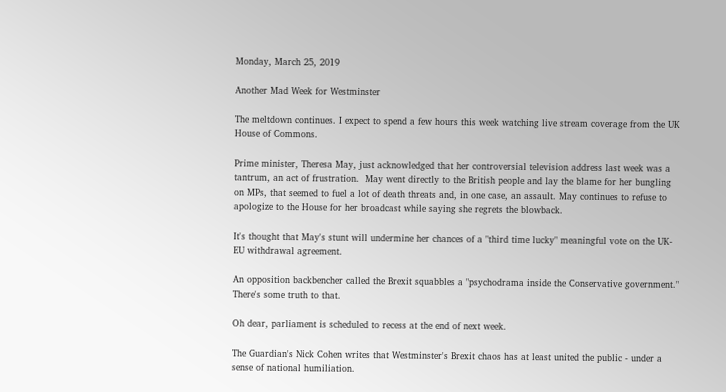Monday, March 25, 2019

Another Mad Week for Westminster

The meltdown continues. I expect to spend a few hours this week watching live stream coverage from the UK House of Commons.

Prime minister, Theresa May, just acknowledged that her controversial television address last week was a tantrum, an act of frustration.  May went directly to the British people and lay the blame for her bungling on MPs, that seemed to fuel a lot of death threats and, in one case, an assault. May continues to refuse to apologize to the House for her broadcast while saying she regrets the blowback.

It's thought that May's stunt will undermine her chances of a "third time lucky" meaningful vote on the UK-EU withdrawal agreement.

An opposition backbencher called the Brexit squabbles a "psychodrama inside the Conservative government." There's some truth to that.

Oh dear, parliament is scheduled to recess at the end of next week.

The Guardian's Nick Cohen writes that Westminster's Brexit chaos has at least united the public - under a sense of national humiliation.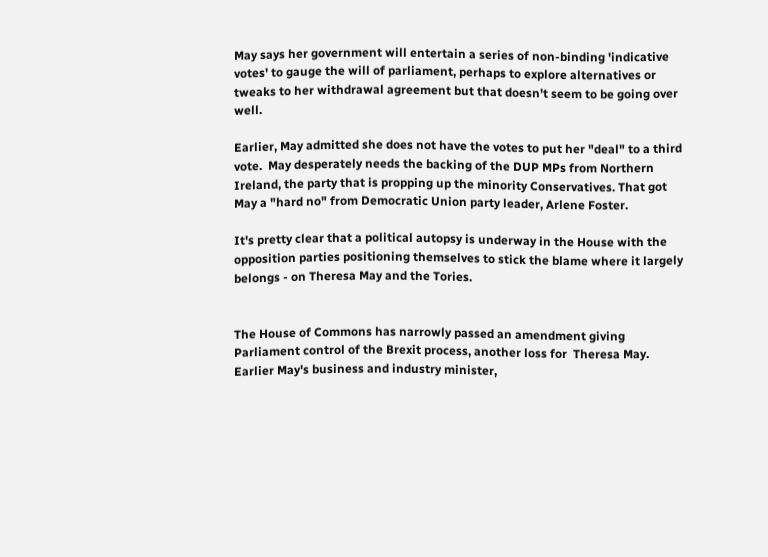May says her government will entertain a series of non-binding 'indicative votes' to gauge the will of parliament, perhaps to explore alternatives or tweaks to her withdrawal agreement but that doesn't seem to be going over well.

Earlier, May admitted she does not have the votes to put her "deal" to a third vote.  May desperately needs the backing of the DUP MPs from Northern Ireland, the party that is propping up the minority Conservatives. That got May a "hard no" from Democratic Union party leader, Arlene Foster.

It's pretty clear that a political autopsy is underway in the House with the opposition parties positioning themselves to stick the blame where it largely belongs - on Theresa May and the Tories.


The House of Commons has narrowly passed an amendment giving Parliament control of the Brexit process, another loss for  Theresa May. Earlier May's business and industry minister,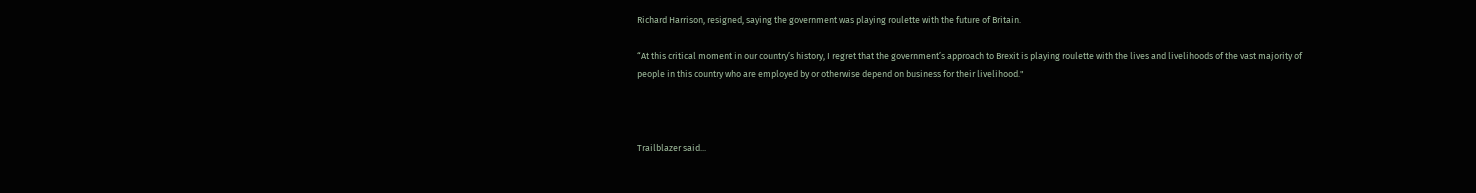Richard Harrison, resigned, saying the government was playing roulette with the future of Britain.

“At this critical moment in our country’s history, I regret that the government’s approach to Brexit is playing roulette with the lives and livelihoods of the vast majority of people in this country who are employed by or otherwise depend on business for their livelihood."



Trailblazer said...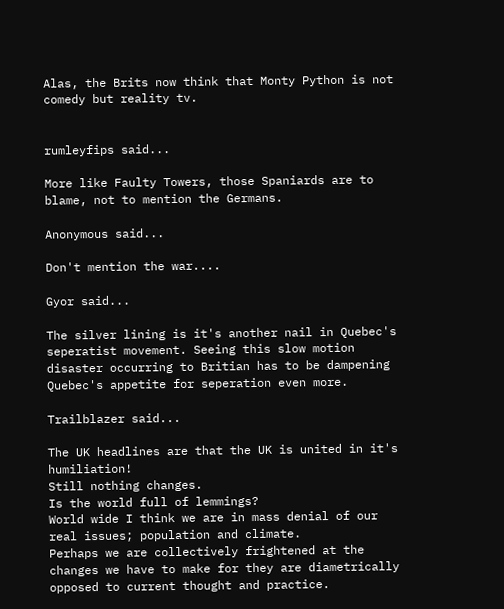Alas, the Brits now think that Monty Python is not comedy but reality tv.


rumleyfips said...

More like Faulty Towers, those Spaniards are to blame, not to mention the Germans.

Anonymous said...

Don't mention the war....

Gyor said...

The silver lining is it's another nail in Quebec's seperatist movement. Seeing this slow motion disaster occurring to Britian has to be dampening Quebec's appetite for seperation even more.

Trailblazer said...

The UK headlines are that the UK is united in it's humiliation!
Still nothing changes.
Is the world full of lemmings?
World wide I think we are in mass denial of our real issues; population and climate.
Perhaps we are collectively frightened at the changes we have to make for they are diametrically opposed to current thought and practice.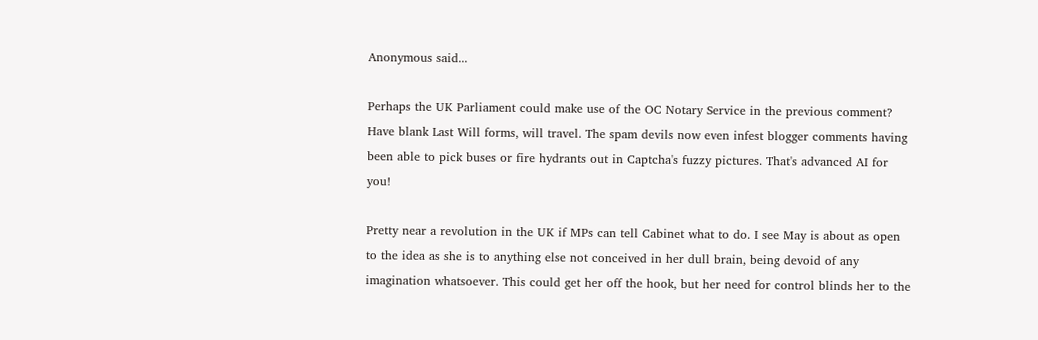Anonymous said...

Perhaps the UK Parliament could make use of the OC Notary Service in the previous comment? Have blank Last Will forms, will travel. The spam devils now even infest blogger comments having been able to pick buses or fire hydrants out in Captcha's fuzzy pictures. That's advanced AI for you!

Pretty near a revolution in the UK if MPs can tell Cabinet what to do. I see May is about as open to the idea as she is to anything else not conceived in her dull brain, being devoid of any imagination whatsoever. This could get her off the hook, but her need for control blinds her to the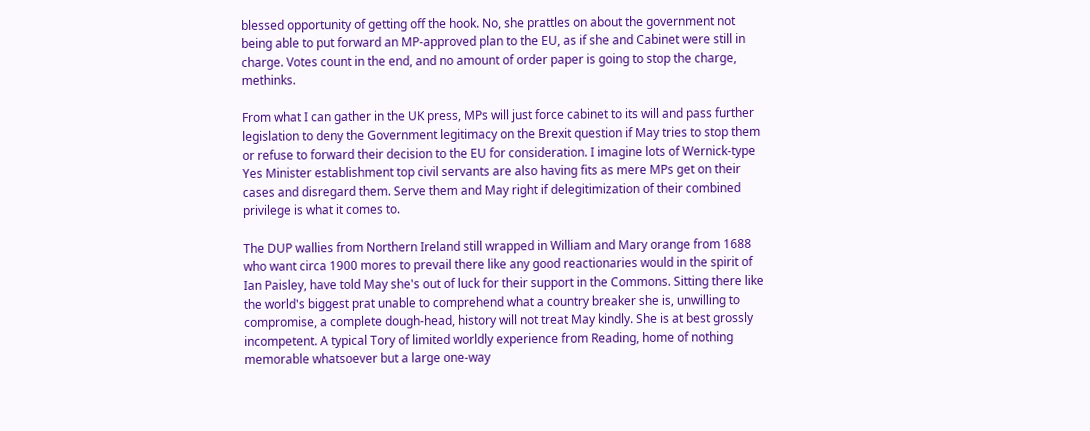blessed opportunity of getting off the hook. No, she prattles on about the government not being able to put forward an MP-approved plan to the EU, as if she and Cabinet were still in charge. Votes count in the end, and no amount of order paper is going to stop the charge, methinks.

From what I can gather in the UK press, MPs will just force cabinet to its will and pass further legislation to deny the Government legitimacy on the Brexit question if May tries to stop them or refuse to forward their decision to the EU for consideration. I imagine lots of Wernick-type Yes Minister establishment top civil servants are also having fits as mere MPs get on their cases and disregard them. Serve them and May right if delegitimization of their combined privilege is what it comes to.

The DUP wallies from Northern Ireland still wrapped in William and Mary orange from 1688 who want circa 1900 mores to prevail there like any good reactionaries would in the spirit of Ian Paisley, have told May she's out of luck for their support in the Commons. Sitting there like the world's biggest prat unable to comprehend what a country breaker she is, unwilling to compromise, a complete dough-head, history will not treat May kindly. She is at best grossly incompetent. A typical Tory of limited worldly experience from Reading, home of nothing memorable whatsoever but a large one-way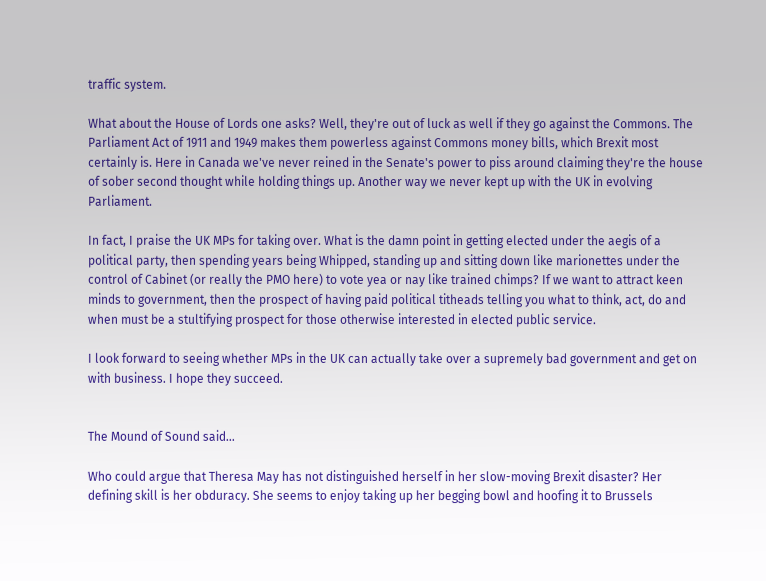traffic system.

What about the House of Lords one asks? Well, they're out of luck as well if they go against the Commons. The Parliament Act of 1911 and 1949 makes them powerless against Commons money bills, which Brexit most certainly is. Here in Canada we've never reined in the Senate's power to piss around claiming they're the house of sober second thought while holding things up. Another way we never kept up with the UK in evolving Parliament.

In fact, I praise the UK MPs for taking over. What is the damn point in getting elected under the aegis of a political party, then spending years being Whipped, standing up and sitting down like marionettes under the control of Cabinet (or really the PMO here) to vote yea or nay like trained chimps? If we want to attract keen minds to government, then the prospect of having paid political titheads telling you what to think, act, do and when must be a stultifying prospect for those otherwise interested in elected public service.

I look forward to seeing whether MPs in the UK can actually take over a supremely bad government and get on with business. I hope they succeed.


The Mound of Sound said...

Who could argue that Theresa May has not distinguished herself in her slow-moving Brexit disaster? Her defining skill is her obduracy. She seems to enjoy taking up her begging bowl and hoofing it to Brussels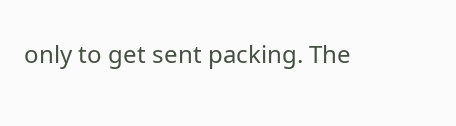only to get sent packing. The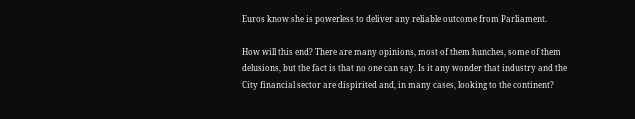Euros know she is powerless to deliver any reliable outcome from Parliament.

How will this end? There are many opinions, most of them hunches, some of them delusions, but the fact is that no one can say. Is it any wonder that industry and the City financial sector are dispirited and, in many cases, looking to the continent?